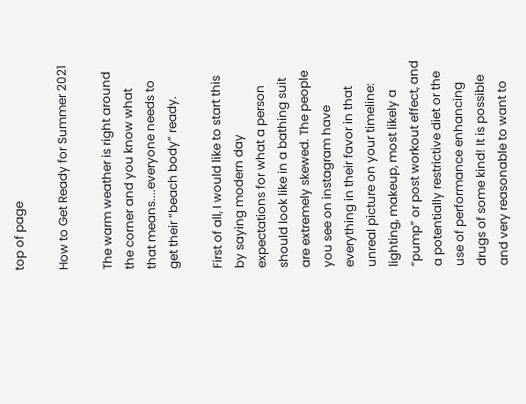top of page

How to Get Ready for Summer 2021

The warm weather is right around the corner and you know what that means....everyone needs to get their “beach body” ready.

First of all, I would like to start this by saying modern day expectations for what a person should look like in a bathing suit are extremely skewed. The people you see on instagram have everything in their favor in that unreal picture on your timeline: lighting, makeup, most likely a “pump” or post workout effect, and a potentially restrictive diet or the use of performance enhancing drugs of some kind! It is possible and very reasonable to want to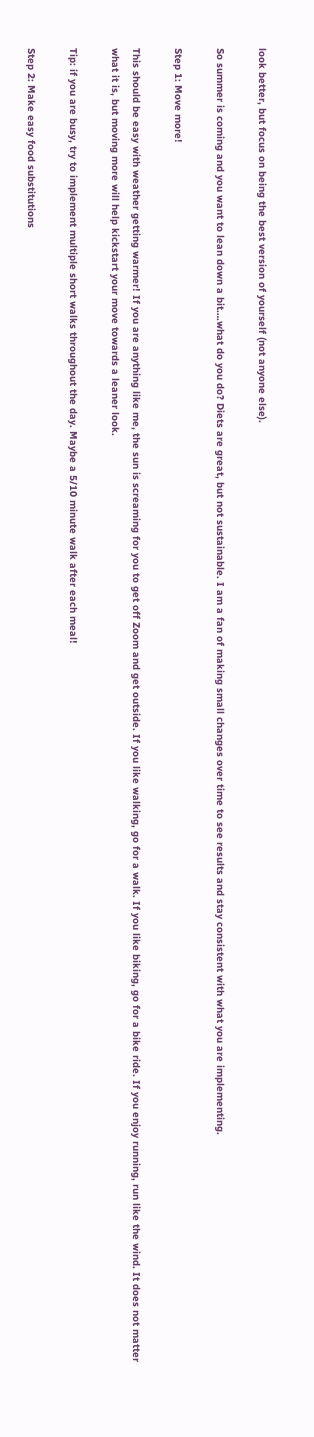look better, but focus on being the best version of yourself (not anyone else).

So summer is coming and you want to lean down a bit….what do you do? Diets are great, but not sustainable. I am a fan of making small changes over time to see results and stay consistent with what you are implementing.

Step 1: Move more!

This should be easy with weather getting warmer! If you are anything like me, the sun is screaming for you to get off Zoom and get outside. If you like walking, go for a walk. If you like biking, go for a bike ride. If you enjoy running, run like the wind. It does not matter what it is, but moving more will help kickstart your move towards a leaner look.

Tip: if you are busy, try to implement multiple short walks throughout the day. Maybe a 5/10 minute walk after each meal!

Step 2: Make easy food substitutions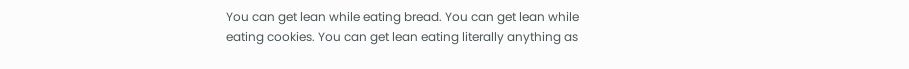You can get lean while eating bread. You can get lean while eating cookies. You can get lean eating literally anything as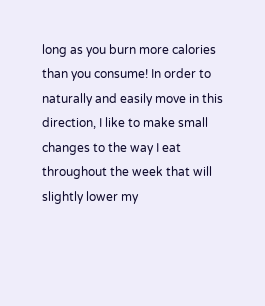long as you burn more calories than you consume! In order to naturally and easily move in this direction, I like to make small changes to the way I eat throughout the week that will slightly lower my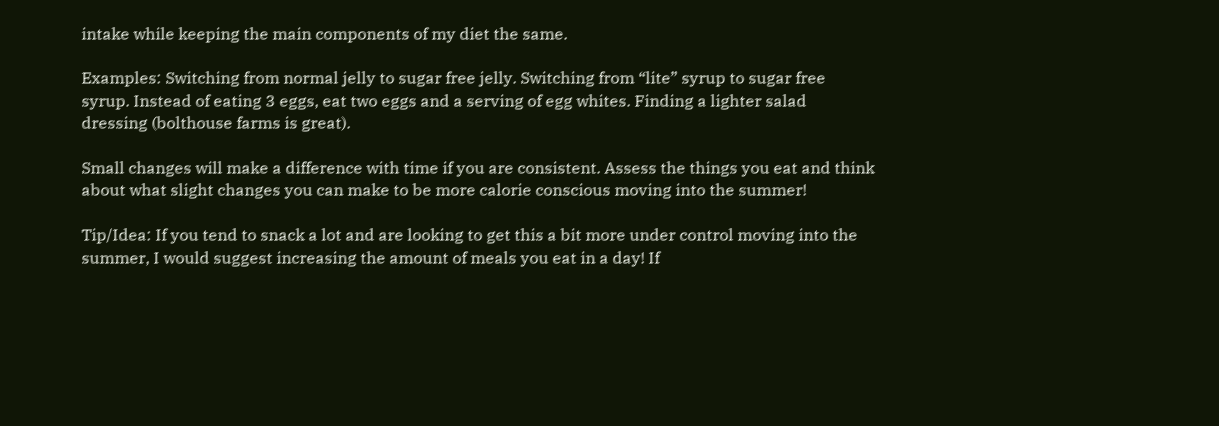intake while keeping the main components of my diet the same.

Examples: Switching from normal jelly to sugar free jelly. Switching from “lite” syrup to sugar free syrup. Instead of eating 3 eggs, eat two eggs and a serving of egg whites. Finding a lighter salad dressing (bolthouse farms is great).

Small changes will make a difference with time if you are consistent. Assess the things you eat and think about what slight changes you can make to be more calorie conscious moving into the summer!

Tip/Idea: If you tend to snack a lot and are looking to get this a bit more under control moving into the summer, I would suggest increasing the amount of meals you eat in a day! If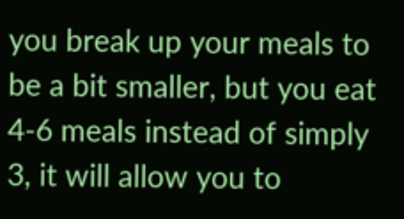you break up your meals to be a bit smaller, but you eat 4-6 meals instead of simply 3, it will allow you to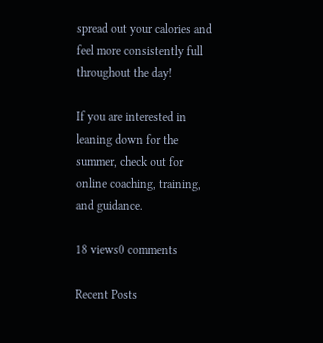spread out your calories and feel more consistently full throughout the day!

If you are interested in leaning down for the summer, check out for online coaching, training, and guidance.

18 views0 comments

Recent Posts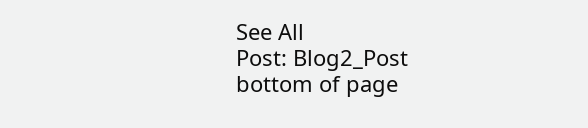See All
Post: Blog2_Post
bottom of page